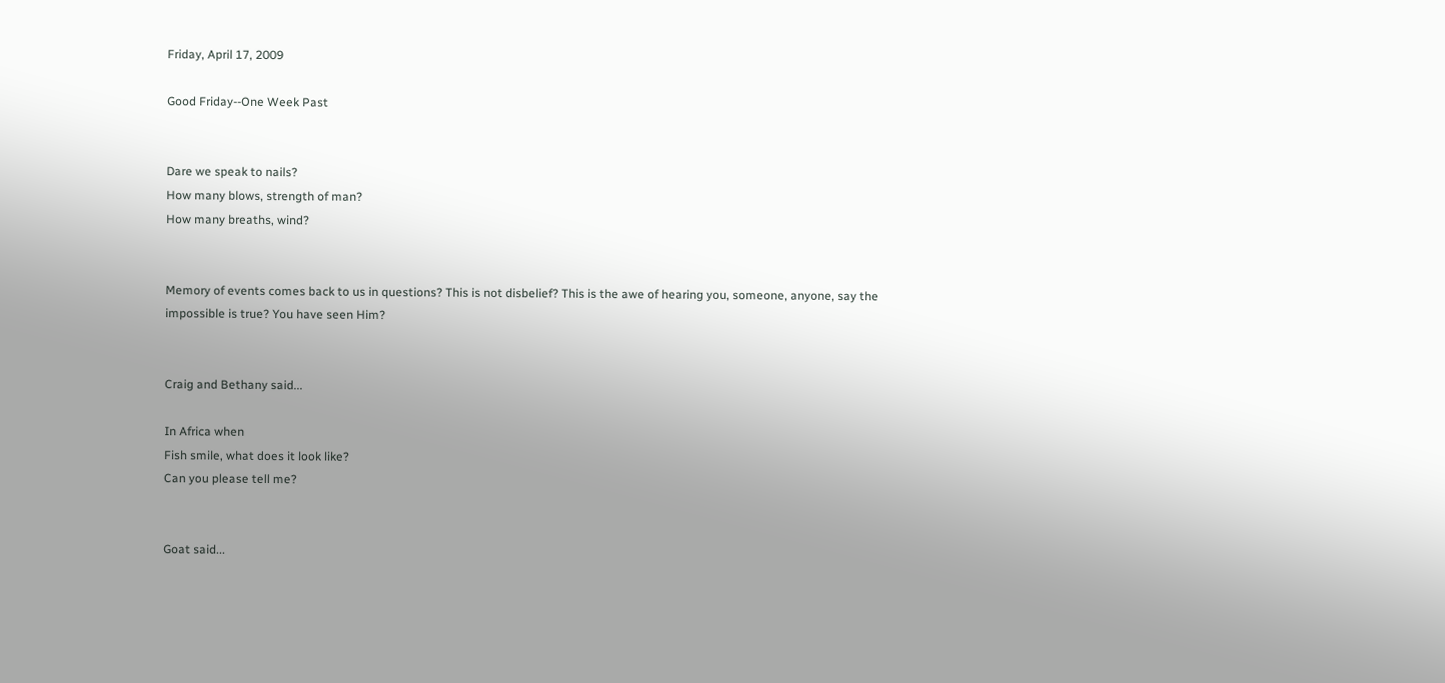Friday, April 17, 2009

Good Friday--One Week Past


Dare we speak to nails?
How many blows, strength of man?
How many breaths, wind?


Memory of events comes back to us in questions? This is not disbelief? This is the awe of hearing you, someone, anyone, say the impossible is true? You have seen Him?


Craig and Bethany said...

In Africa when
Fish smile, what does it look like?
Can you please tell me?


Goat said...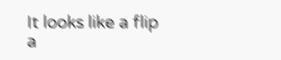It looks like a flip
a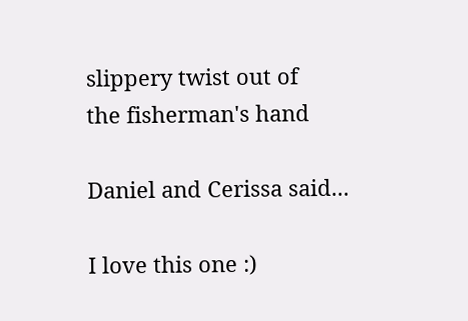slippery twist out of
the fisherman's hand

Daniel and Cerissa said...

I love this one :)